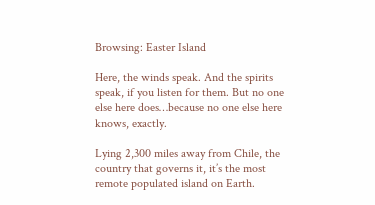Browsing: Easter Island

Here, the winds speak. And the spirits speak, if you listen for them. But no one else here does…because no one else here knows, exactly.

Lying 2,300 miles away from Chile, the country that governs it, it’s the most remote populated island on Earth.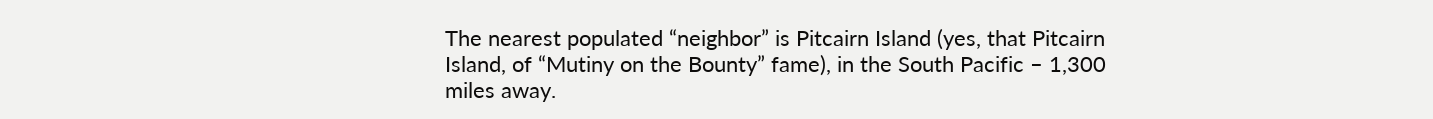The nearest populated “neighbor” is Pitcairn Island (yes, that Pitcairn Island, of “Mutiny on the Bounty” fame), in the South Pacific – 1,300 miles away.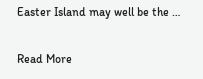Easter Island may well be the …

Read More